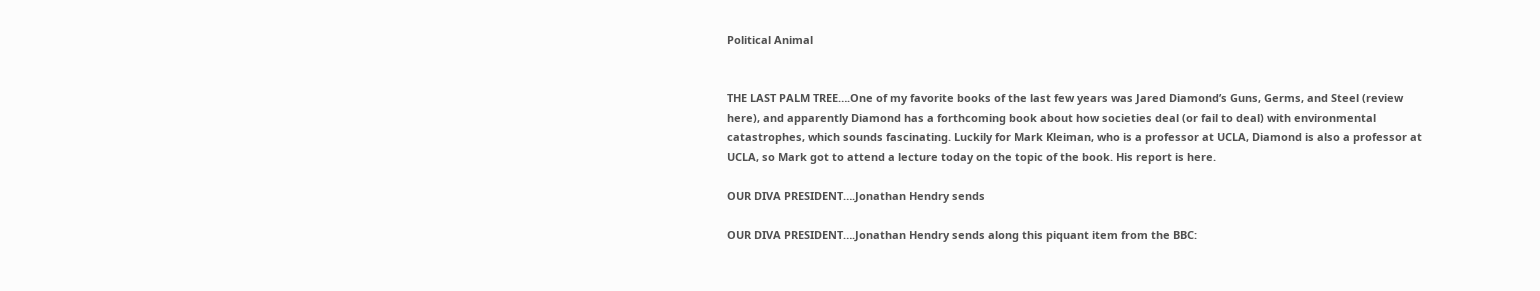Political Animal


THE LAST PALM TREE….One of my favorite books of the last few years was Jared Diamond’s Guns, Germs, and Steel (review here), and apparently Diamond has a forthcoming book about how societies deal (or fail to deal) with environmental catastrophes, which sounds fascinating. Luckily for Mark Kleiman, who is a professor at UCLA, Diamond is also a professor at UCLA, so Mark got to attend a lecture today on the topic of the book. His report is here.

OUR DIVA PRESIDENT….Jonathan Hendry sends

OUR DIVA PRESIDENT….Jonathan Hendry sends along this piquant item from the BBC: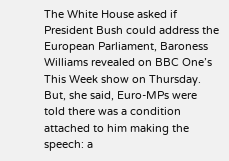The White House asked if President Bush could address the European Parliament, Baroness Williams revealed on BBC One’s This Week show on Thursday. But, she said, Euro-MPs were told there was a condition attached to him making the speech: a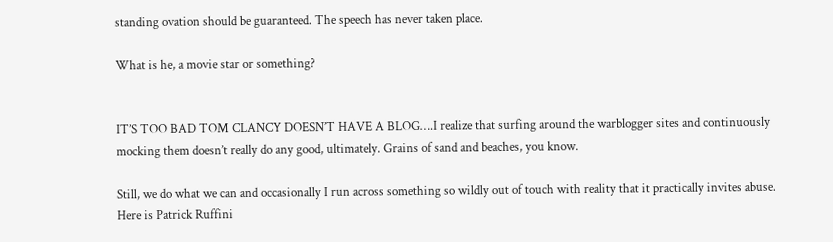standing ovation should be guaranteed. The speech has never taken place.

What is he, a movie star or something?


IT’S TOO BAD TOM CLANCY DOESN’T HAVE A BLOG….I realize that surfing around the warblogger sites and continuously mocking them doesn’t really do any good, ultimately. Grains of sand and beaches, you know.

Still, we do what we can and occasionally I run across something so wildly out of touch with reality that it practically invites abuse. Here is Patrick Ruffini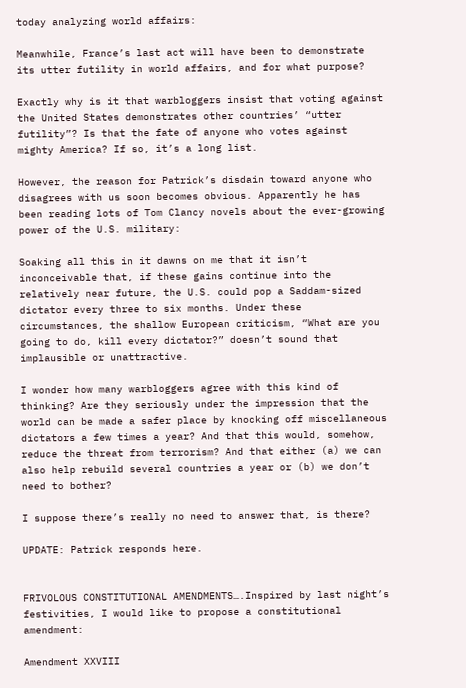today analyzing world affairs:

Meanwhile, France’s last act will have been to demonstrate its utter futility in world affairs, and for what purpose?

Exactly why is it that warbloggers insist that voting against the United States demonstrates other countries’ “utter futility”? Is that the fate of anyone who votes against mighty America? If so, it’s a long list.

However, the reason for Patrick’s disdain toward anyone who disagrees with us soon becomes obvious. Apparently he has been reading lots of Tom Clancy novels about the ever-growing power of the U.S. military:

Soaking all this in it dawns on me that it isn’t inconceivable that, if these gains continue into the relatively near future, the U.S. could pop a Saddam-sized dictator every three to six months. Under these circumstances, the shallow European criticism, “What are you going to do, kill every dictator?” doesn’t sound that implausible or unattractive.

I wonder how many warbloggers agree with this kind of thinking? Are they seriously under the impression that the world can be made a safer place by knocking off miscellaneous dictators a few times a year? And that this would, somehow, reduce the threat from terrorism? And that either (a) we can also help rebuild several countries a year or (b) we don’t need to bother?

I suppose there’s really no need to answer that, is there?

UPDATE: Patrick responds here.


FRIVOLOUS CONSTITUTIONAL AMENDMENTS….Inspired by last night’s festivities, I would like to propose a constitutional amendment:

Amendment XXVIII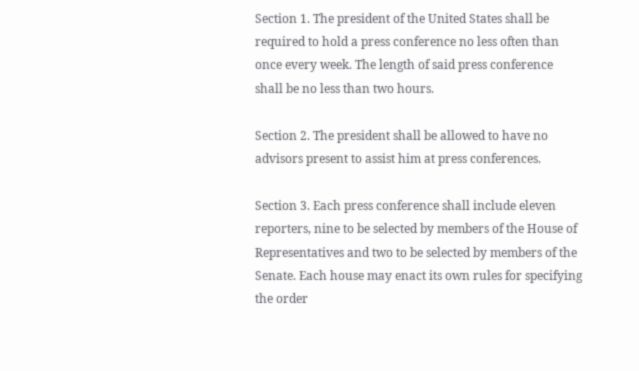Section 1. The president of the United States shall be required to hold a press conference no less often than once every week. The length of said press conference shall be no less than two hours.

Section 2. The president shall be allowed to have no advisors present to assist him at press conferences.

Section 3. Each press conference shall include eleven reporters, nine to be selected by members of the House of Representatives and two to be selected by members of the Senate. Each house may enact its own rules for specifying the order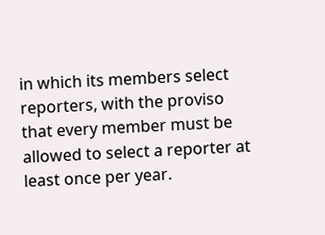in which its members select reporters, with the proviso that every member must be allowed to select a reporter at least once per year.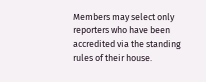Members may select only reporters who have been accredited via the standing rules of their house.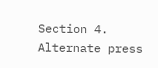Section 4. Alternate press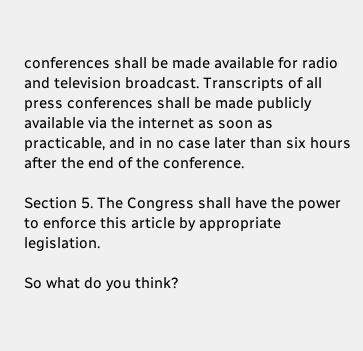conferences shall be made available for radio and television broadcast. Transcripts of all press conferences shall be made publicly available via the internet as soon as practicable, and in no case later than six hours after the end of the conference.

Section 5. The Congress shall have the power to enforce this article by appropriate legislation.

So what do you think?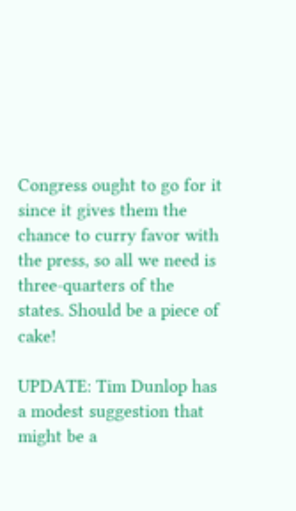Congress ought to go for it since it gives them the chance to curry favor with the press, so all we need is three-quarters of the states. Should be a piece of cake!

UPDATE: Tim Dunlop has a modest suggestion that might be a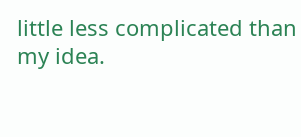little less complicated than my idea.